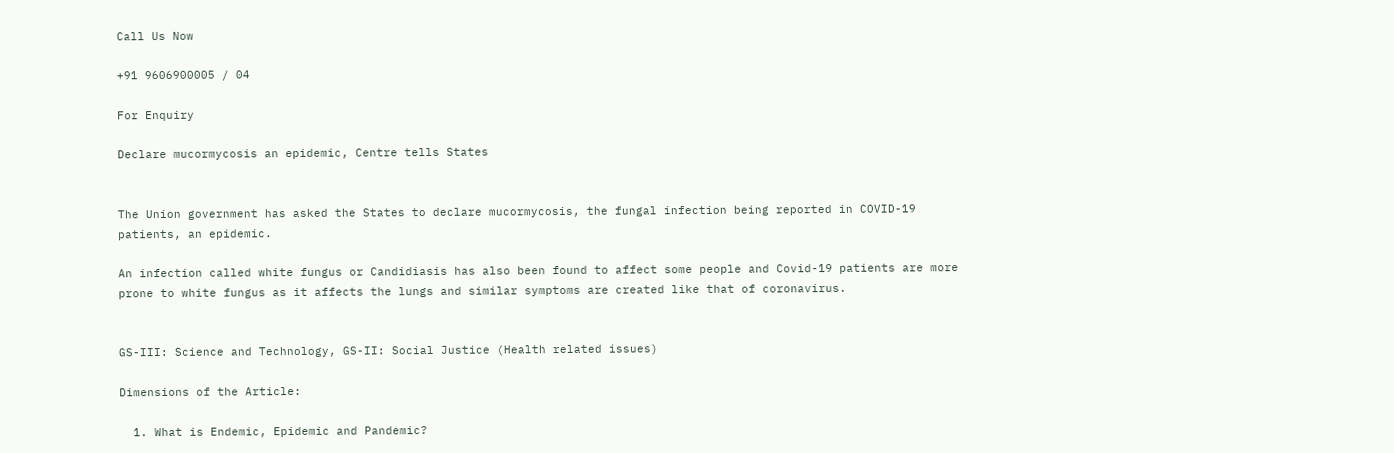Call Us Now

+91 9606900005 / 04

For Enquiry

Declare mucormycosis an epidemic, Centre tells States


The Union government has asked the States to declare mucormycosis, the fungal infection being reported in COVID-19 patients, an epidemic.

An infection called white fungus or Candidiasis has also been found to affect some people and Covid-19 patients are more prone to white fungus as it affects the lungs and similar symptoms are created like that of coronavirus.


GS-III: Science and Technology, GS-II: Social Justice (Health related issues)

Dimensions of the Article:

  1. What is Endemic, Epidemic and Pandemic?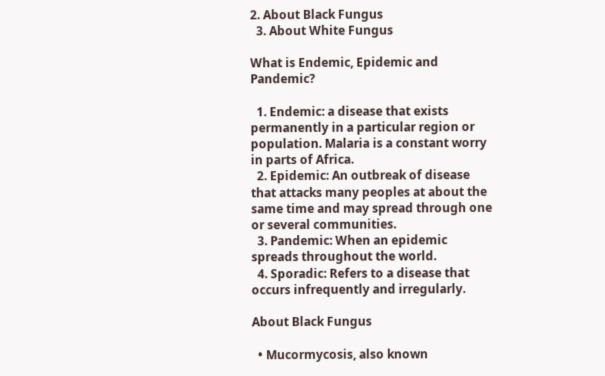2. About Black Fungus
  3. About White Fungus

What is Endemic, Epidemic and Pandemic?

  1. Endemic: a disease that exists permanently in a particular region or population. Malaria is a constant worry in parts of Africa.
  2. Epidemic: An outbreak of disease that attacks many peoples at about the same time and may spread through one or several communities.
  3. Pandemic: When an epidemic spreads throughout the world.
  4. Sporadic: Refers to a disease that occurs infrequently and irregularly.

About Black Fungus

  • Mucormycosis, also known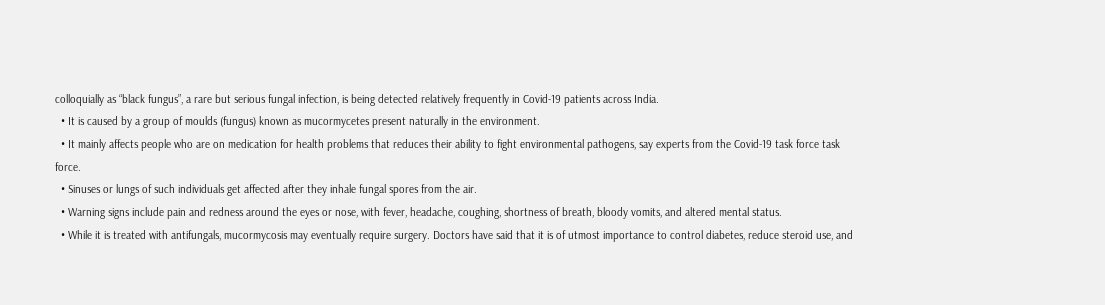colloquially as “black fungus”, a rare but serious fungal infection, is being detected relatively frequently in Covid-19 patients across India.
  • It is caused by a group of moulds (fungus) known as mucormycetes present naturally in the environment.
  • It mainly affects people who are on medication for health problems that reduces their ability to fight environmental pathogens, say experts from the Covid-19 task force task force.
  • Sinuses or lungs of such individuals get affected after they inhale fungal spores from the air.
  • Warning signs include pain and redness around the eyes or nose, with fever, headache, coughing, shortness of breath, bloody vomits, and altered mental status.
  • While it is treated with antifungals, mucormycosis may eventually require surgery. Doctors have said that it is of utmost importance to control diabetes, reduce steroid use, and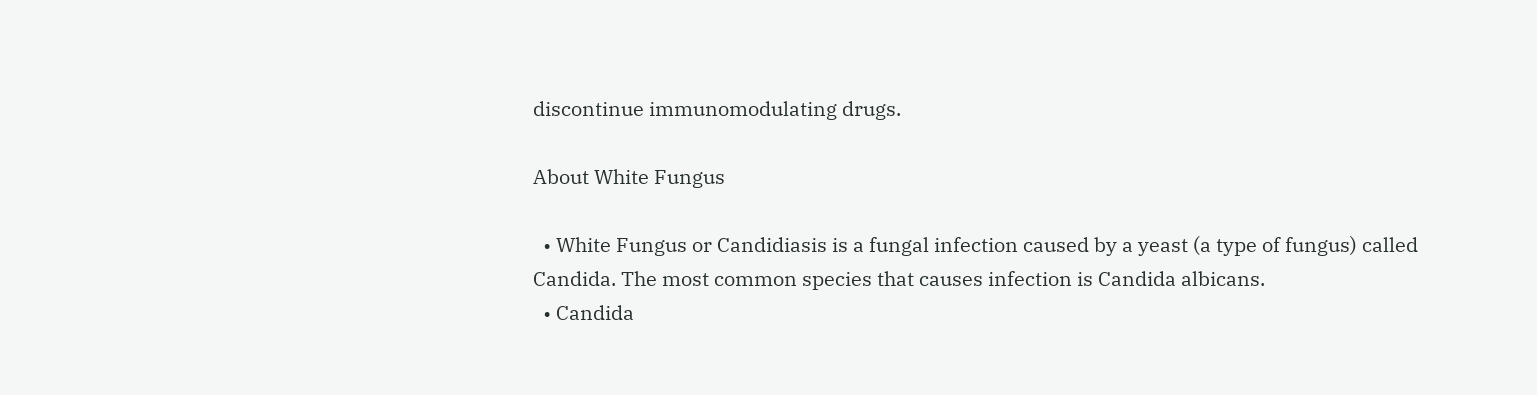discontinue immunomodulating drugs.

About White Fungus

  • White Fungus or Candidiasis is a fungal infection caused by a yeast (a type of fungus) called Candida. The most common species that causes infection is Candida albicans.
  • Candida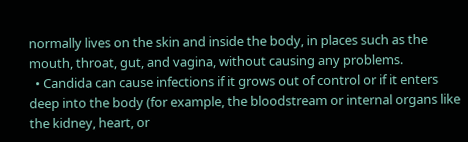normally lives on the skin and inside the body, in places such as the mouth, throat, gut, and vagina, without causing any problems.
  • Candida can cause infections if it grows out of control or if it enters deep into the body (for example, the bloodstream or internal organs like the kidney, heart, or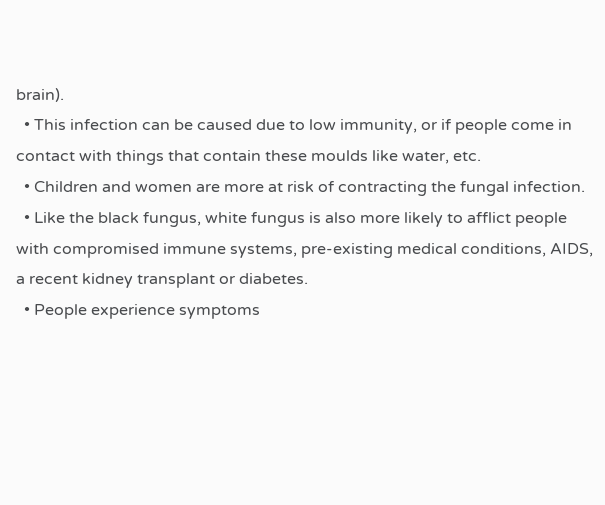brain).
  • This infection can be caused due to low immunity, or if people come in contact with things that contain these moulds like water, etc.
  • Children and women are more at risk of contracting the fungal infection.
  • Like the black fungus, white fungus is also more likely to afflict people with compromised immune systems, pre-existing medical conditions, AIDS, a recent kidney transplant or diabetes.
  • People experience symptoms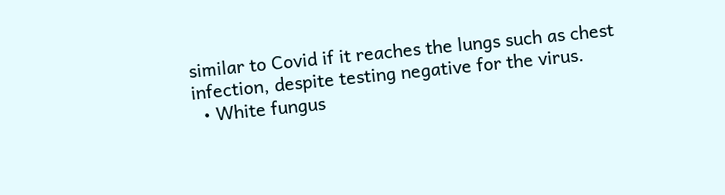similar to Covid if it reaches the lungs such as chest infection, despite testing negative for the virus.
  • White fungus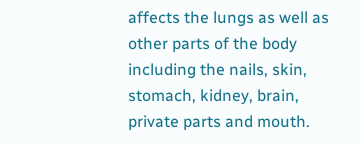affects the lungs as well as other parts of the body including the nails, skin, stomach, kidney, brain, private parts and mouth.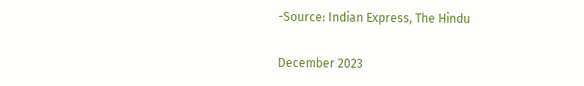-Source: Indian Express, The Hindu

December 2023